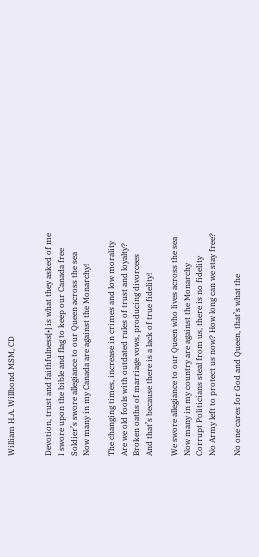William H.A. Willbond MSM, CD


Devotion, trust and faithfulness[•] is what they asked of me
I swore upon the bible and flag to keep our Canada free
Soldier’s swore allegiance to our Queen across the sea
Now many in my Canada are against the Monarchy!

The changing times, increase in crimes and low morality
Are we old fools with outdated rules of trust and loyalty?
Broken oaths of marriage vows, producing divorcees
And that’s because there is a lack of true fidelity!

We swore allegiance to our Queen who lives across the sea
Now many in my country are against the Monarchy
Corrupt Politicians steal from us, there is no fidelity
No Army left to protect us now? How long can we stay free?

No one cares for God and Queen, that’s what the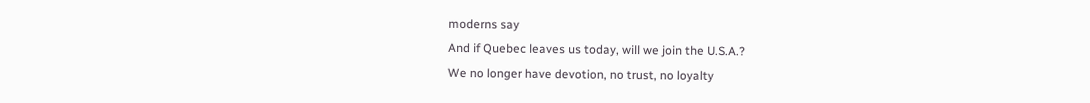moderns say
And if Quebec leaves us today, will we join the U.S.A.?
We no longer have devotion, no trust, no loyalty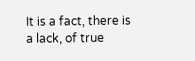It is a fact, there is a lack, of true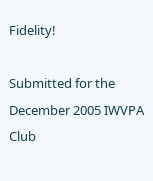Fidelity!

Submitted for the December 2005 IWVPA Club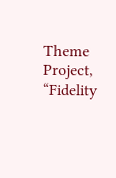Theme Project, “Fidelity